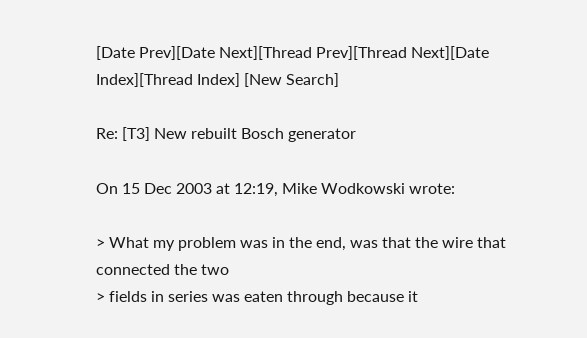[Date Prev][Date Next][Thread Prev][Thread Next][Date Index][Thread Index] [New Search]

Re: [T3] New rebuilt Bosch generator

On 15 Dec 2003 at 12:19, Mike Wodkowski wrote:

> What my problem was in the end, was that the wire that connected the two
> fields in series was eaten through because it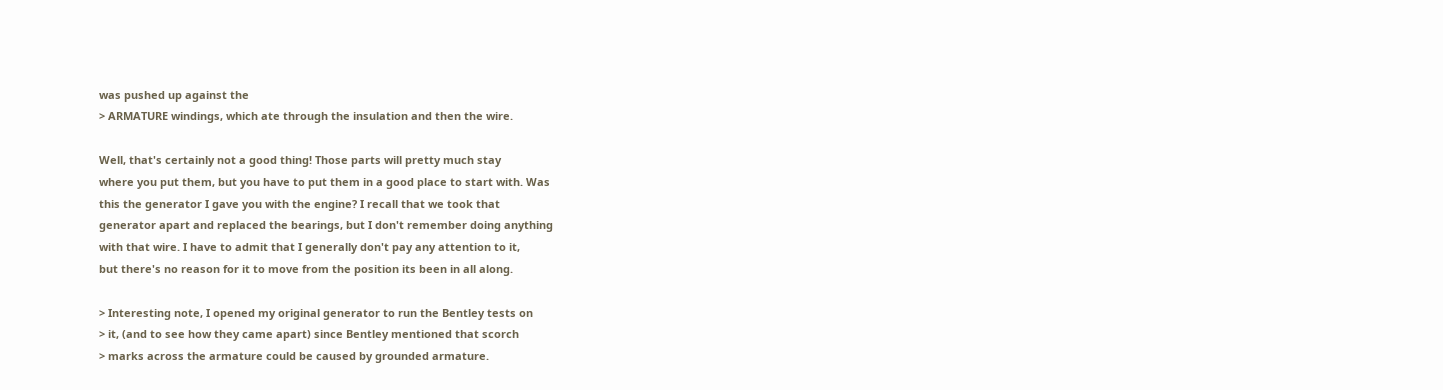was pushed up against the
> ARMATURE windings, which ate through the insulation and then the wire.

Well, that's certainly not a good thing! Those parts will pretty much stay
where you put them, but you have to put them in a good place to start with. Was
this the generator I gave you with the engine? I recall that we took that
generator apart and replaced the bearings, but I don't remember doing anything
with that wire. I have to admit that I generally don't pay any attention to it,
but there's no reason for it to move from the position its been in all along.

> Interesting note, I opened my original generator to run the Bentley tests on
> it, (and to see how they came apart) since Bentley mentioned that scorch
> marks across the armature could be caused by grounded armature.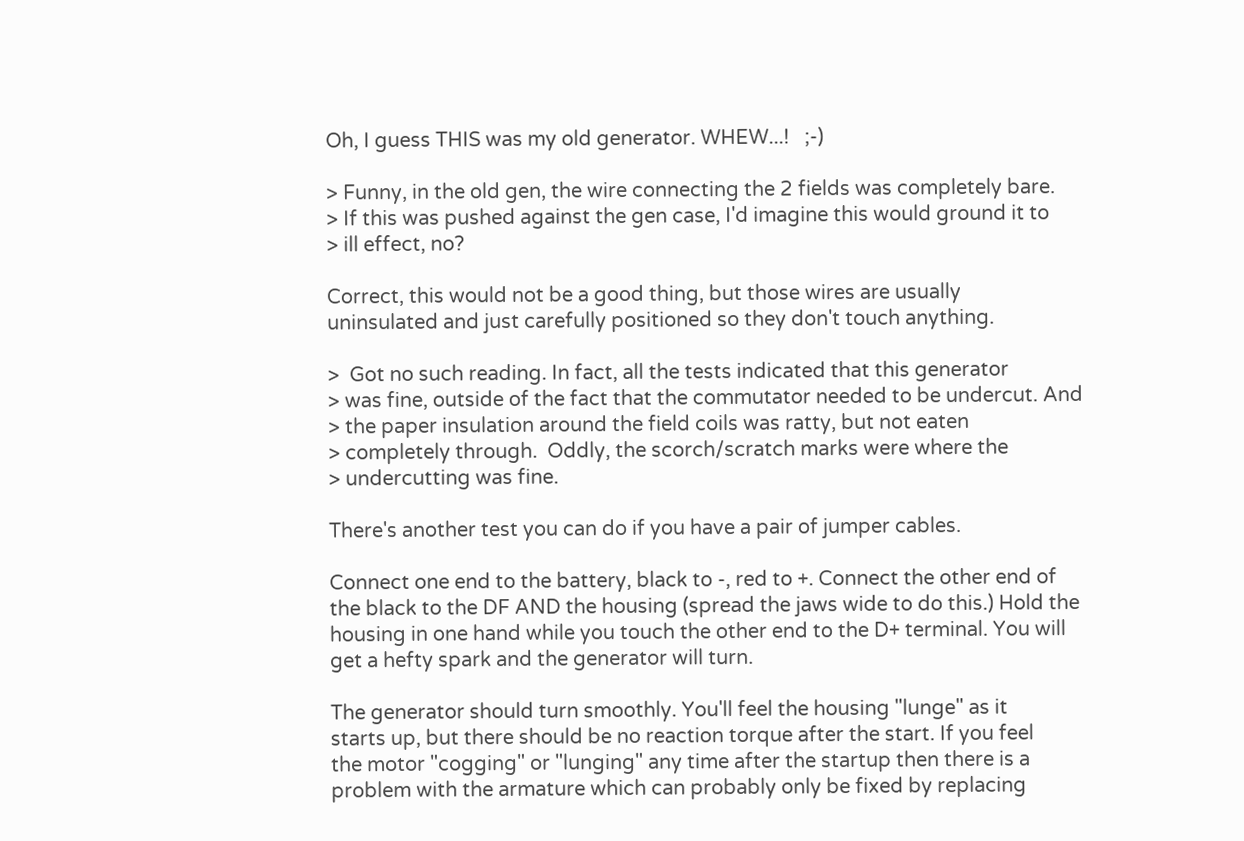Oh, I guess THIS was my old generator. WHEW...!   ;-)

> Funny, in the old gen, the wire connecting the 2 fields was completely bare.
> If this was pushed against the gen case, I'd imagine this would ground it to
> ill effect, no?

Correct, this would not be a good thing, but those wires are usually
uninsulated and just carefully positioned so they don't touch anything.

>  Got no such reading. In fact, all the tests indicated that this generator
> was fine, outside of the fact that the commutator needed to be undercut. And
> the paper insulation around the field coils was ratty, but not eaten
> completely through.  Oddly, the scorch/scratch marks were where the
> undercutting was fine.

There's another test you can do if you have a pair of jumper cables.

Connect one end to the battery, black to -, red to +. Connect the other end of
the black to the DF AND the housing (spread the jaws wide to do this.) Hold the
housing in one hand while you touch the other end to the D+ terminal. You will
get a hefty spark and the generator will turn.

The generator should turn smoothly. You'll feel the housing "lunge" as it
starts up, but there should be no reaction torque after the start. If you feel
the motor "cogging" or "lunging" any time after the startup then there is a
problem with the armature which can probably only be fixed by replacing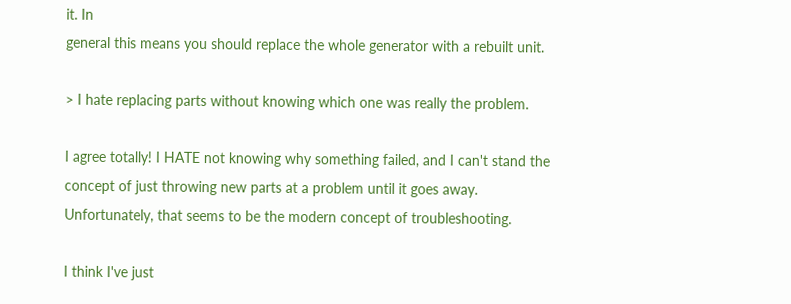it. In
general this means you should replace the whole generator with a rebuilt unit.

> I hate replacing parts without knowing which one was really the problem.

I agree totally! I HATE not knowing why something failed, and I can't stand the
concept of just throwing new parts at a problem until it goes away.
Unfortunately, that seems to be the modern concept of troubleshooting.

I think I've just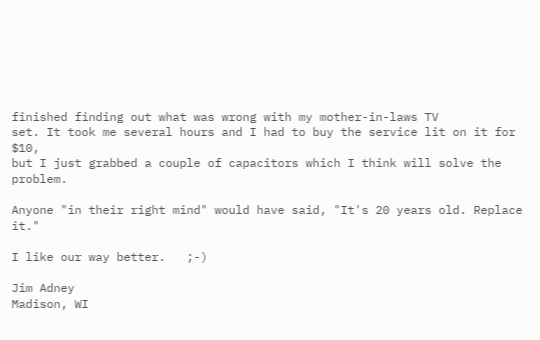finished finding out what was wrong with my mother-in-laws TV
set. It took me several hours and I had to buy the service lit on it for $10,
but I just grabbed a couple of capacitors which I think will solve the problem.

Anyone "in their right mind" would have said, "It's 20 years old. Replace it."

I like our way better.   ;-)

Jim Adney
Madison, WI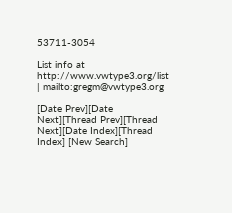53711-3054

List info at http://www.vwtype3.org/list | mailto:gregm@vwtype3.org

[Date Prev][Date Next][Thread Prev][Thread Next][Date Index][Thread Index] [New Search]